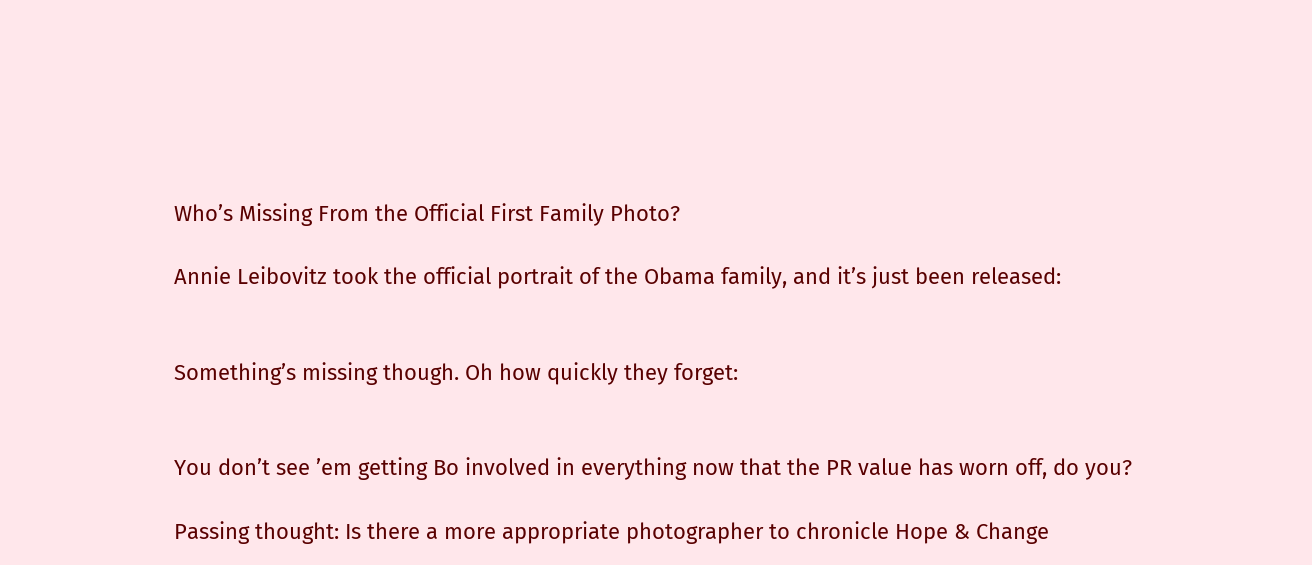Who’s Missing From the Official First Family Photo?

Annie Leibovitz took the official portrait of the Obama family, and it’s just been released:


Something’s missing though. Oh how quickly they forget:


You don’t see ’em getting Bo involved in everything now that the PR value has worn off, do you?

Passing thought: Is there a more appropriate photographer to chronicle Hope & Change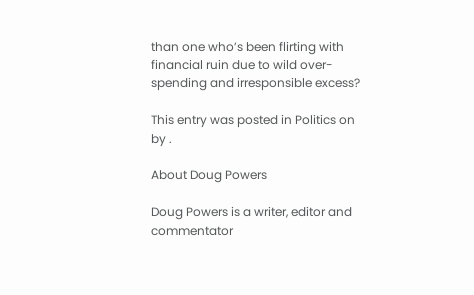than one who’s been flirting with financial ruin due to wild over-spending and irresponsible excess?

This entry was posted in Politics on by .

About Doug Powers

Doug Powers is a writer, editor and commentator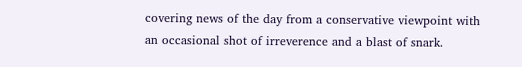covering news of the day from a conservative viewpoint with an occasional shot of irreverence and a blast of snark.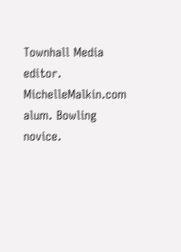Townhall Media editor. MichelleMalkin.com alum. Bowling novice.